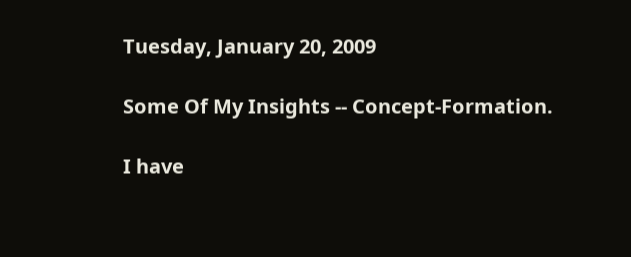Tuesday, January 20, 2009

Some Of My Insights -- Concept-Formation.

I have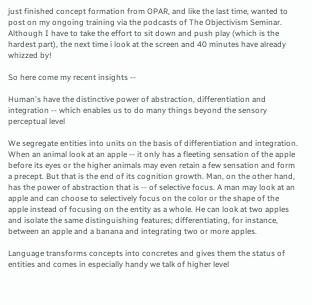just finished concept formation from OPAR, and like the last time, wanted to post on my ongoing training via the podcasts of The Objectivism Seminar. Although I have to take the effort to sit down and push play (which is the hardest part), the next time i look at the screen and 40 minutes have already whizzed by!

So here come my recent insights --

Human's have the distinctive power of abstraction, differentiation and integration -- which enables us to do many things beyond the sensory perceptual level

We segregate entities into units on the basis of differentiation and integration. When an animal look at an apple -- it only has a fleeting sensation of the apple before its eyes or the higher animals may even retain a few sensation and form a precept. But that is the end of its cognition growth. Man, on the other hand, has the power of abstraction that is -- of selective focus. A man may look at an apple and can choose to selectively focus on the color or the shape of the apple instead of focusing on the entity as a whole. He can look at two apples and isolate the same distinguishing features; differentiating, for instance, between an apple and a banana and integrating two or more apples.

Language transforms concepts into concretes and gives them the status of entities and comes in especially handy we talk of higher level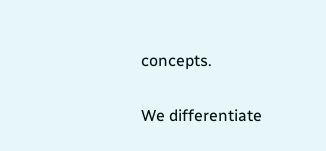concepts.

We differentiate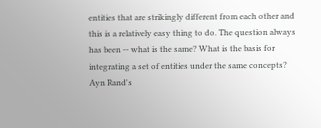entities that are strikingly different from each other and this is a relatively easy thing to do. The question always has been -- what is the same? What is the basis for integrating a set of entities under the same concepts? Ayn Rand's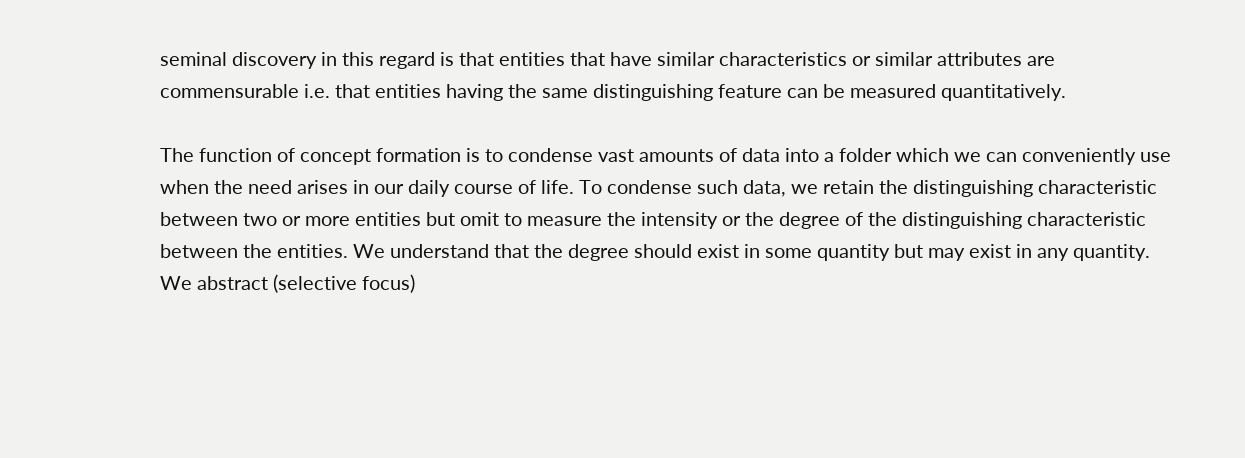seminal discovery in this regard is that entities that have similar characteristics or similar attributes are commensurable i.e. that entities having the same distinguishing feature can be measured quantitatively.

The function of concept formation is to condense vast amounts of data into a folder which we can conveniently use when the need arises in our daily course of life. To condense such data, we retain the distinguishing characteristic between two or more entities but omit to measure the intensity or the degree of the distinguishing characteristic between the entities. We understand that the degree should exist in some quantity but may exist in any quantity. We abstract (selective focus)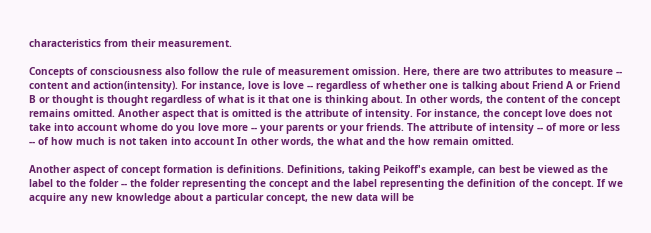characteristics from their measurement.

Concepts of consciousness also follow the rule of measurement omission. Here, there are two attributes to measure -- content and action(intensity). For instance, love is love -- regardless of whether one is talking about Friend A or Friend B or thought is thought regardless of what is it that one is thinking about. In other words, the content of the concept remains omitted. Another aspect that is omitted is the attribute of intensity. For instance, the concept love does not take into account whome do you love more -- your parents or your friends. The attribute of intensity -- of more or less -- of how much is not taken into account In other words, the what and the how remain omitted.

Another aspect of concept formation is definitions. Definitions, taking Peikoff's example, can best be viewed as the label to the folder -- the folder representing the concept and the label representing the definition of the concept. If we acquire any new knowledge about a particular concept, the new data will be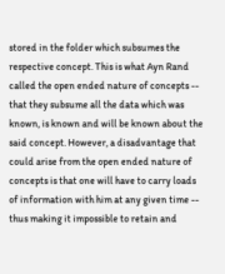stored in the folder which subsumes the respective concept. This is what Ayn Rand called the open ended nature of concepts -- that they subsume all the data which was known, is known and will be known about the said concept. However, a disadvantage that could arise from the open ended nature of concepts is that one will have to carry loads of information with him at any given time -- thus making it impossible to retain and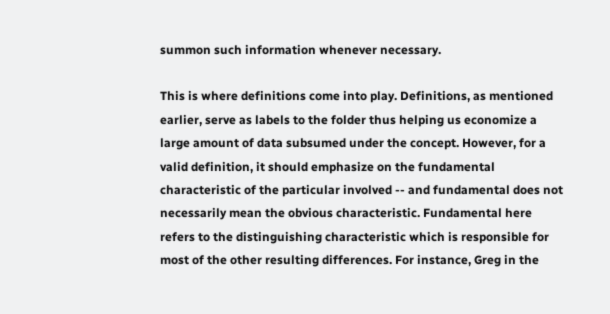summon such information whenever necessary.

This is where definitions come into play. Definitions, as mentioned earlier, serve as labels to the folder thus helping us economize a large amount of data subsumed under the concept. However, for a valid definition, it should emphasize on the fundamental characteristic of the particular involved -- and fundamental does not necessarily mean the obvious characteristic. Fundamental here refers to the distinguishing characteristic which is responsible for most of the other resulting differences. For instance, Greg in the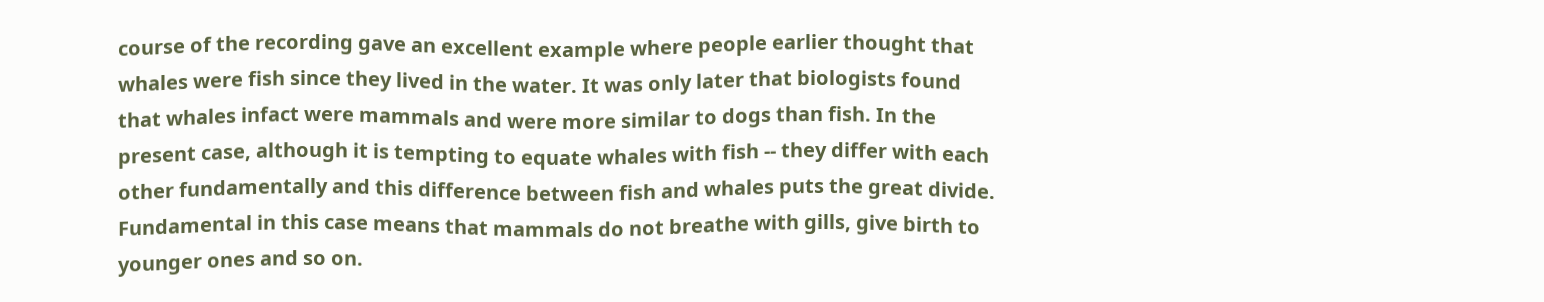course of the recording gave an excellent example where people earlier thought that whales were fish since they lived in the water. It was only later that biologists found that whales infact were mammals and were more similar to dogs than fish. In the present case, although it is tempting to equate whales with fish -- they differ with each other fundamentally and this difference between fish and whales puts the great divide. Fundamental in this case means that mammals do not breathe with gills, give birth to younger ones and so on.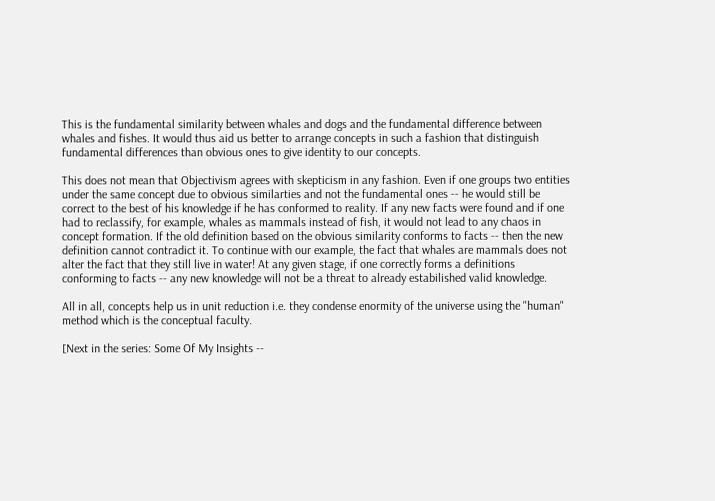This is the fundamental similarity between whales and dogs and the fundamental difference between whales and fishes. It would thus aid us better to arrange concepts in such a fashion that distinguish fundamental differences than obvious ones to give identity to our concepts.

This does not mean that Objectivism agrees with skepticism in any fashion. Even if one groups two entities under the same concept due to obvious similarties and not the fundamental ones -- he would still be correct to the best of his knowledge if he has conformed to reality. If any new facts were found and if one had to reclassify, for example, whales as mammals instead of fish, it would not lead to any chaos in concept formation. If the old definition based on the obvious similarity conforms to facts -- then the new definition cannot contradict it. To continue with our example, the fact that whales are mammals does not alter the fact that they still live in water! At any given stage, if one correctly forms a definitions conforming to facts -- any new knowledge will not be a threat to already estabilished valid knowledge.

All in all, concepts help us in unit reduction i.e. they condense enormity of the universe using the "human" method which is the conceptual faculty.

[Next in the series: Some Of My Insights --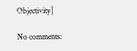Objectivity]

No comments: